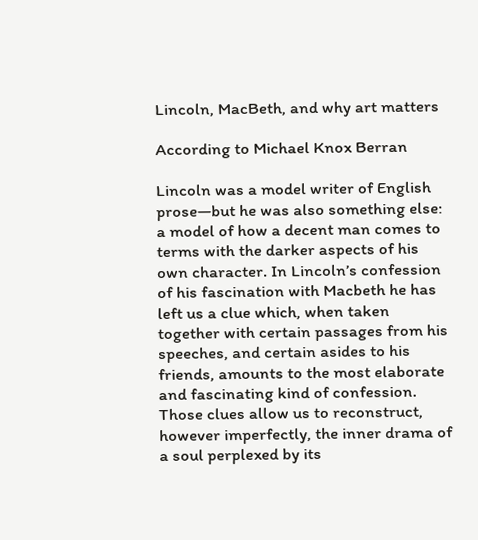Lincoln, MacBeth, and why art matters

According to Michael Knox Berran

Lincoln was a model writer of English prose—but he was also something else: a model of how a decent man comes to terms with the darker aspects of his own character. In Lincoln’s confession of his fascination with Macbeth he has left us a clue which, when taken together with certain passages from his speeches, and certain asides to his friends, amounts to the most elaborate and fascinating kind of confession. Those clues allow us to reconstruct, however imperfectly, the inner drama of a soul perplexed by its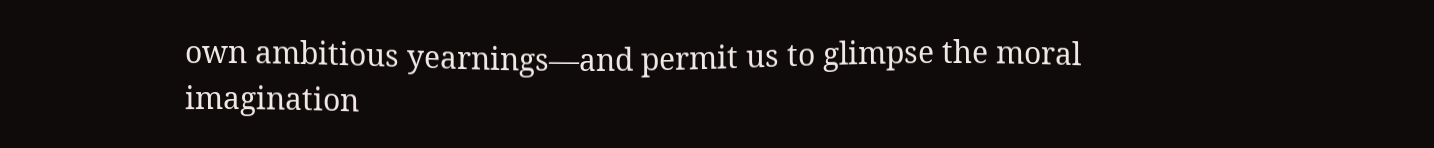own ambitious yearnings—and permit us to glimpse the moral imagination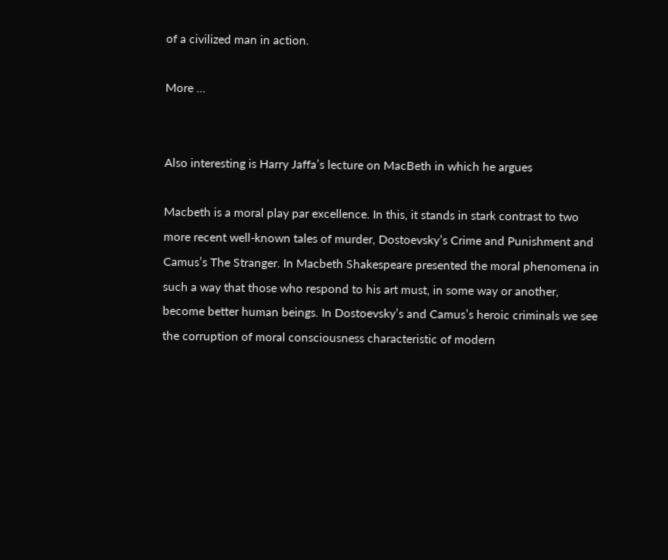of a civilized man in action.

More …


Also interesting is Harry Jaffa’s lecture on MacBeth in which he argues

Macbeth is a moral play par excellence. In this, it stands in stark contrast to two more recent well-known tales of murder, Dostoevsky’s Crime and Punishment and Camus’s The Stranger. In Macbeth Shakespeare presented the moral phenomena in such a way that those who respond to his art must, in some way or another, become better human beings. In Dostoevsky’s and Camus’s heroic criminals we see the corruption of moral consciousness characteristic of modern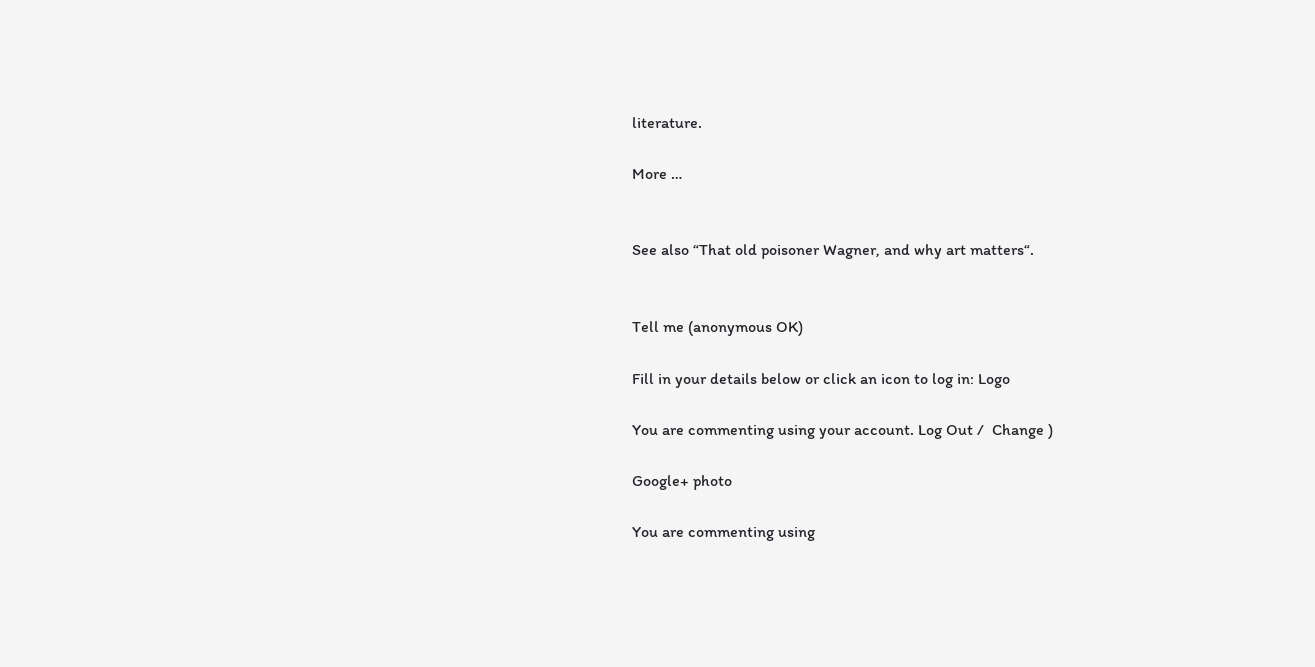literature.

More …


See also “That old poisoner Wagner, and why art matters“.


Tell me (anonymous OK)

Fill in your details below or click an icon to log in: Logo

You are commenting using your account. Log Out /  Change )

Google+ photo

You are commenting using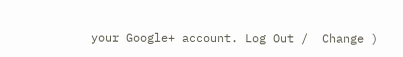your Google+ account. Log Out /  Change )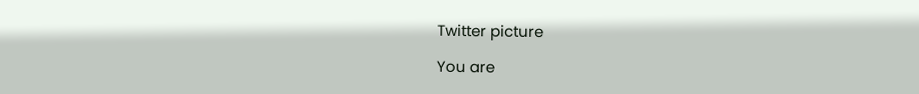Twitter picture

You are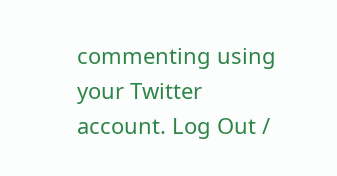commenting using your Twitter account. Log Out /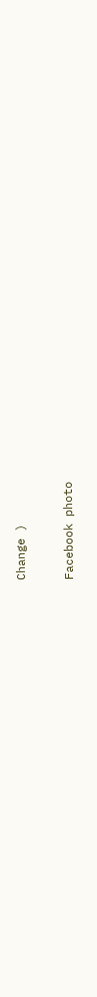Change )

Facebook photo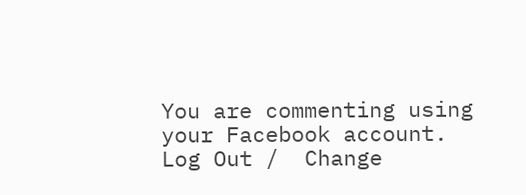You are commenting using your Facebook account. Log Out /  Change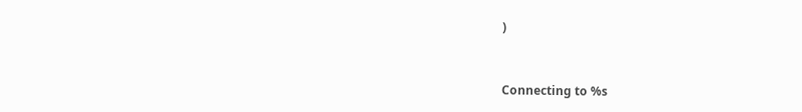)


Connecting to %s